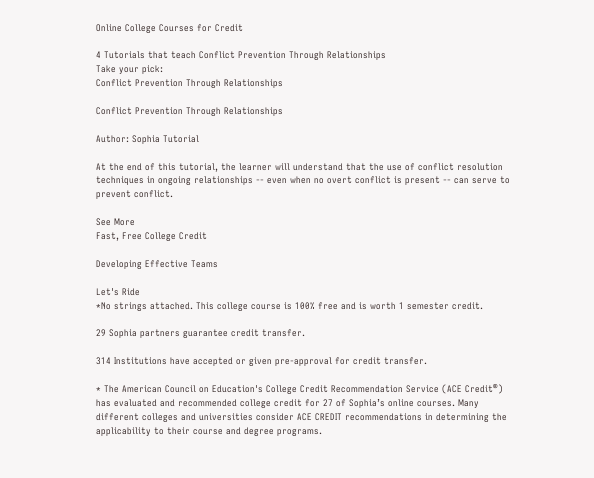Online College Courses for Credit

4 Tutorials that teach Conflict Prevention Through Relationships
Take your pick:
Conflict Prevention Through Relationships

Conflict Prevention Through Relationships

Author: Sophia Tutorial

At the end of this tutorial, the learner will understand that the use of conflict resolution techniques in ongoing relationships -- even when no overt conflict is present -- can serve to prevent conflict.

See More
Fast, Free College Credit

Developing Effective Teams

Let's Ride
*No strings attached. This college course is 100% free and is worth 1 semester credit.

29 Sophia partners guarantee credit transfer.

314 Institutions have accepted or given pre-approval for credit transfer.

* The American Council on Education's College Credit Recommendation Service (ACE Credit®) has evaluated and recommended college credit for 27 of Sophia’s online courses. Many different colleges and universities consider ACE CREDIT recommendations in determining the applicability to their course and degree programs.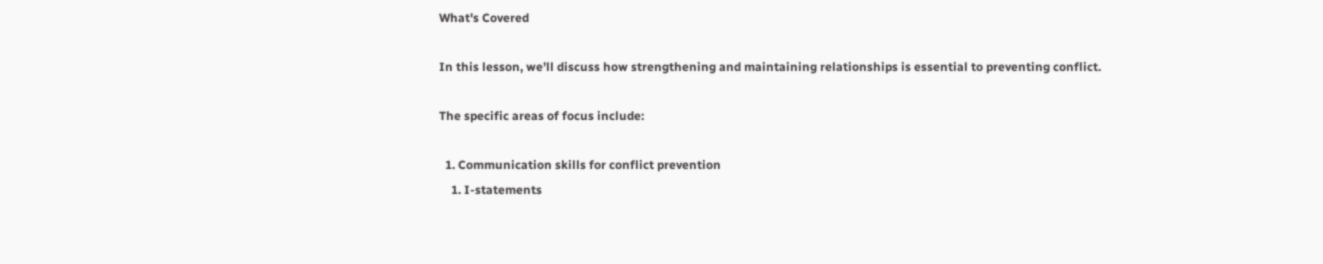What's Covered

In this lesson, we’ll discuss how strengthening and maintaining relationships is essential to preventing conflict.

The specific areas of focus include:

  1. Communication skills for conflict prevention
    1. I-statements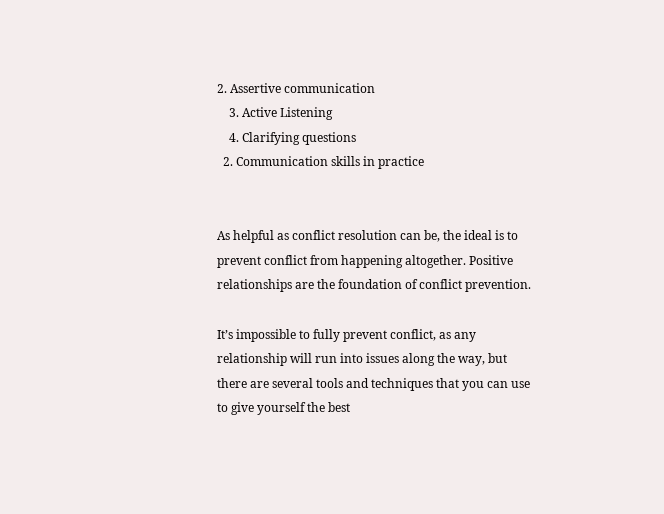2. Assertive communication
    3. Active Listening
    4. Clarifying questions
  2. Communication skills in practice


As helpful as conflict resolution can be, the ideal is to prevent conflict from happening altogether. Positive relationships are the foundation of conflict prevention.

It’s impossible to fully prevent conflict, as any relationship will run into issues along the way, but there are several tools and techniques that you can use to give yourself the best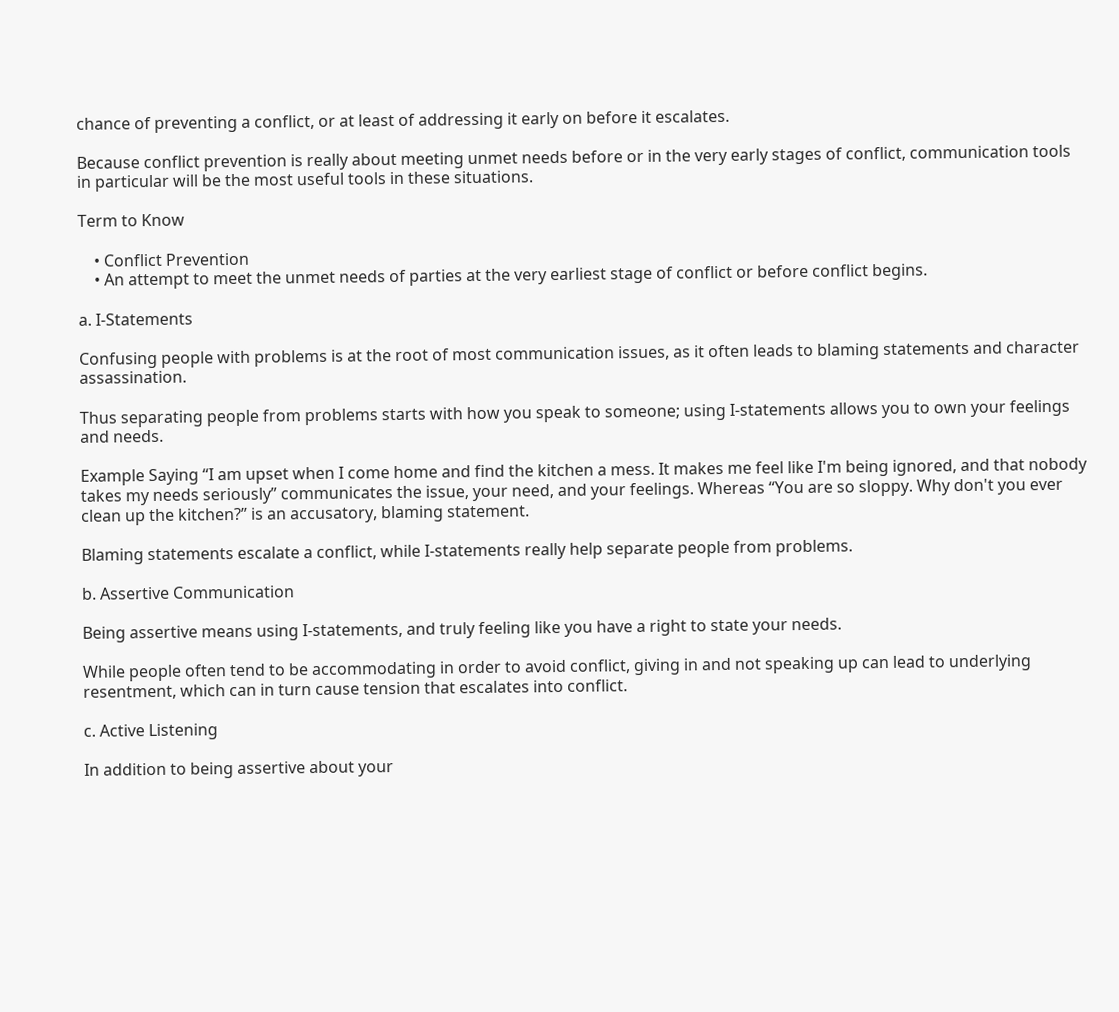chance of preventing a conflict, or at least of addressing it early on before it escalates.

Because conflict prevention is really about meeting unmet needs before or in the very early stages of conflict, communication tools in particular will be the most useful tools in these situations.

Term to Know

    • Conflict Prevention
    • An attempt to meet the unmet needs of parties at the very earliest stage of conflict or before conflict begins.

a. I-Statements

Confusing people with problems is at the root of most communication issues, as it often leads to blaming statements and character assassination.

Thus separating people from problems starts with how you speak to someone; using I-statements allows you to own your feelings and needs.

Example Saying “I am upset when I come home and find the kitchen a mess. It makes me feel like I'm being ignored, and that nobody takes my needs seriously” communicates the issue, your need, and your feelings. Whereas “You are so sloppy. Why don't you ever clean up the kitchen?” is an accusatory, blaming statement.

Blaming statements escalate a conflict, while I-statements really help separate people from problems.

b. Assertive Communication

Being assertive means using I-statements, and truly feeling like you have a right to state your needs.

While people often tend to be accommodating in order to avoid conflict, giving in and not speaking up can lead to underlying resentment, which can in turn cause tension that escalates into conflict.

c. Active Listening

In addition to being assertive about your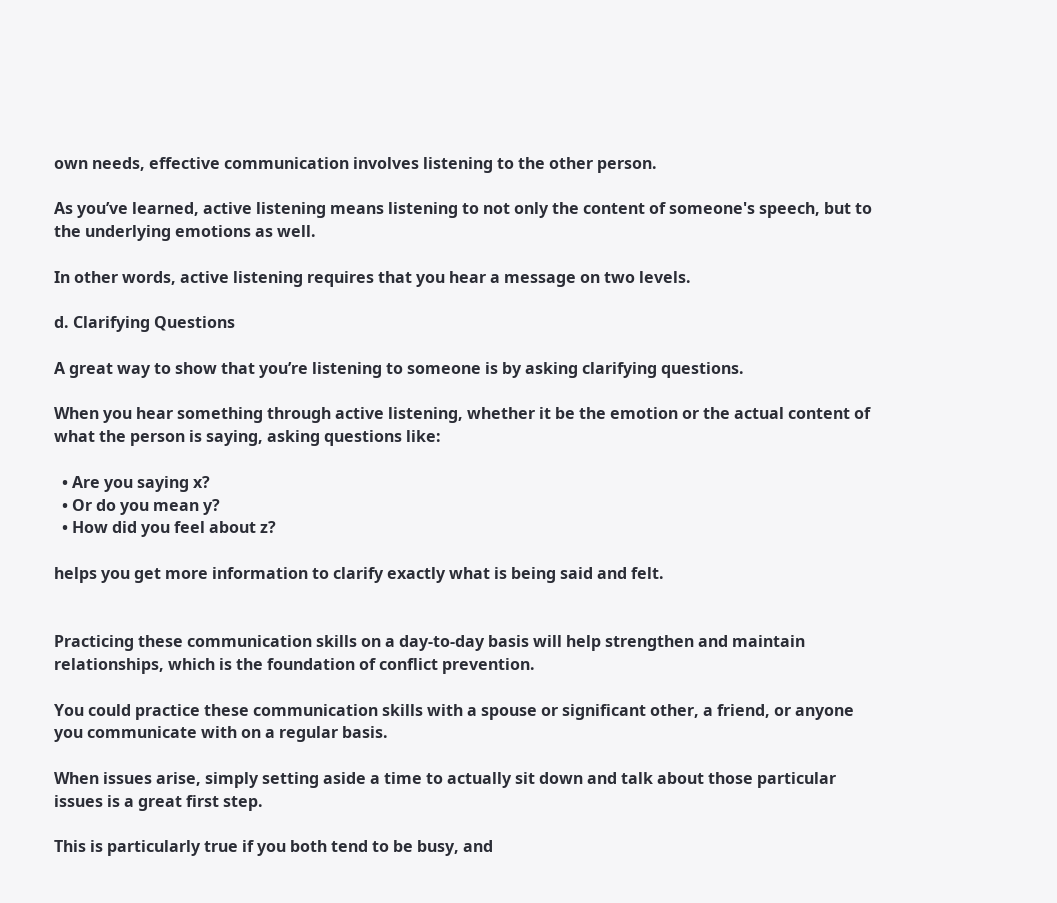own needs, effective communication involves listening to the other person.

As you’ve learned, active listening means listening to not only the content of someone's speech, but to the underlying emotions as well.

In other words, active listening requires that you hear a message on two levels.

d. Clarifying Questions

A great way to show that you’re listening to someone is by asking clarifying questions.

When you hear something through active listening, whether it be the emotion or the actual content of what the person is saying, asking questions like:

  • Are you saying x?
  • Or do you mean y?
  • How did you feel about z?

helps you get more information to clarify exactly what is being said and felt.


Practicing these communication skills on a day-to-day basis will help strengthen and maintain relationships, which is the foundation of conflict prevention.

You could practice these communication skills with a spouse or significant other, a friend, or anyone you communicate with on a regular basis.

When issues arise, simply setting aside a time to actually sit down and talk about those particular issues is a great first step.

This is particularly true if you both tend to be busy, and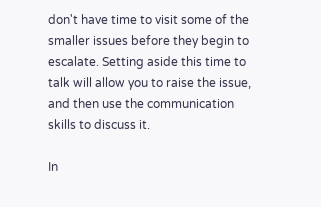don't have time to visit some of the smaller issues before they begin to escalate. Setting aside this time to talk will allow you to raise the issue, and then use the communication skills to discuss it.

In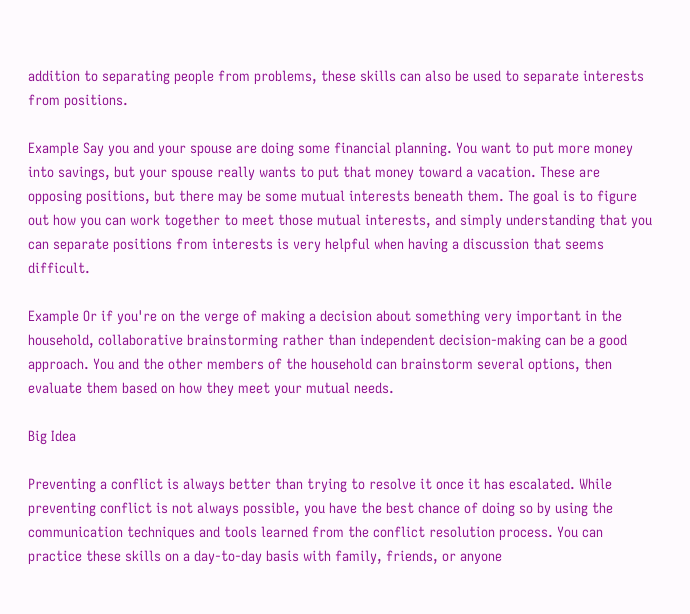addition to separating people from problems, these skills can also be used to separate interests from positions.

Example Say you and your spouse are doing some financial planning. You want to put more money into savings, but your spouse really wants to put that money toward a vacation. These are opposing positions, but there may be some mutual interests beneath them. The goal is to figure out how you can work together to meet those mutual interests, and simply understanding that you can separate positions from interests is very helpful when having a discussion that seems difficult.

Example Or if you're on the verge of making a decision about something very important in the household, collaborative brainstorming rather than independent decision-making can be a good approach. You and the other members of the household can brainstorm several options, then evaluate them based on how they meet your mutual needs.

Big Idea

Preventing a conflict is always better than trying to resolve it once it has escalated. While preventing conflict is not always possible, you have the best chance of doing so by using the communication techniques and tools learned from the conflict resolution process. You can practice these skills on a day-to-day basis with family, friends, or anyone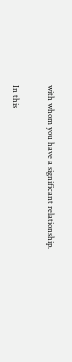with whom you have a significant relationship.


In this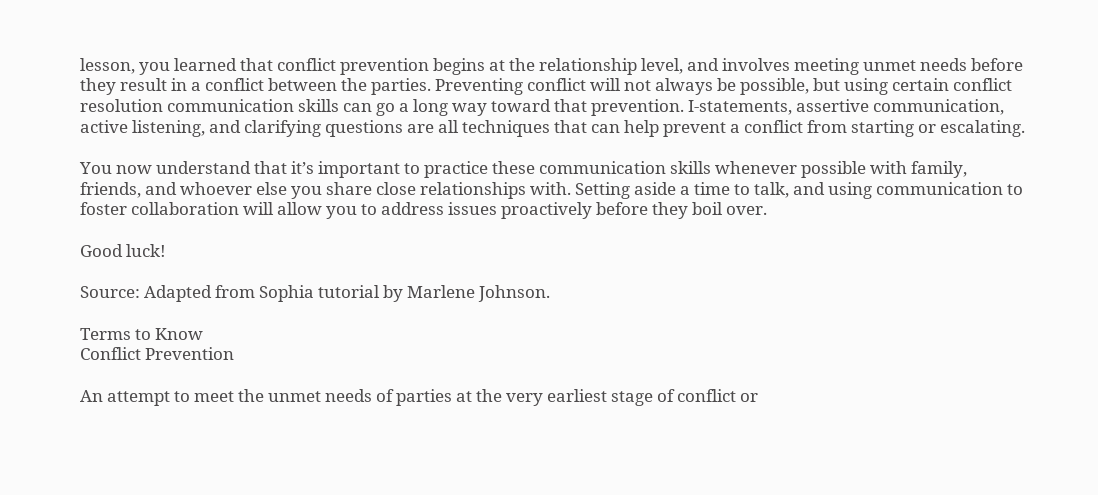lesson, you learned that conflict prevention begins at the relationship level, and involves meeting unmet needs before they result in a conflict between the parties. Preventing conflict will not always be possible, but using certain conflict resolution communication skills can go a long way toward that prevention. I-statements, assertive communication, active listening, and clarifying questions are all techniques that can help prevent a conflict from starting or escalating.

You now understand that it’s important to practice these communication skills whenever possible with family, friends, and whoever else you share close relationships with. Setting aside a time to talk, and using communication to foster collaboration will allow you to address issues proactively before they boil over.

Good luck!

Source: Adapted from Sophia tutorial by Marlene Johnson.

Terms to Know
Conflict Prevention

An attempt to meet the unmet needs of parties at the very earliest stage of conflict or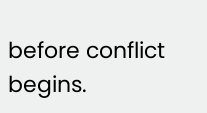before conflict begins.